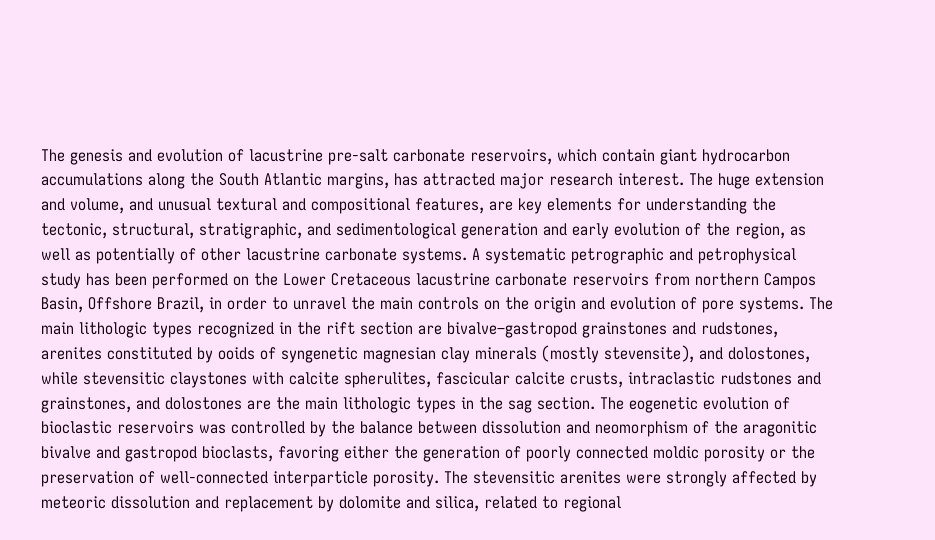The genesis and evolution of lacustrine pre-salt carbonate reservoirs, which contain giant hydrocarbon accumulations along the South Atlantic margins, has attracted major research interest. The huge extension and volume, and unusual textural and compositional features, are key elements for understanding the tectonic, structural, stratigraphic, and sedimentological generation and early evolution of the region, as well as potentially of other lacustrine carbonate systems. A systematic petrographic and petrophysical study has been performed on the Lower Cretaceous lacustrine carbonate reservoirs from northern Campos Basin, Offshore Brazil, in order to unravel the main controls on the origin and evolution of pore systems. The main lithologic types recognized in the rift section are bivalve–gastropod grainstones and rudstones, arenites constituted by ooids of syngenetic magnesian clay minerals (mostly stevensite), and dolostones, while stevensitic claystones with calcite spherulites, fascicular calcite crusts, intraclastic rudstones and grainstones, and dolostones are the main lithologic types in the sag section. The eogenetic evolution of bioclastic reservoirs was controlled by the balance between dissolution and neomorphism of the aragonitic bivalve and gastropod bioclasts, favoring either the generation of poorly connected moldic porosity or the preservation of well-connected interparticle porosity. The stevensitic arenites were strongly affected by meteoric dissolution and replacement by dolomite and silica, related to regional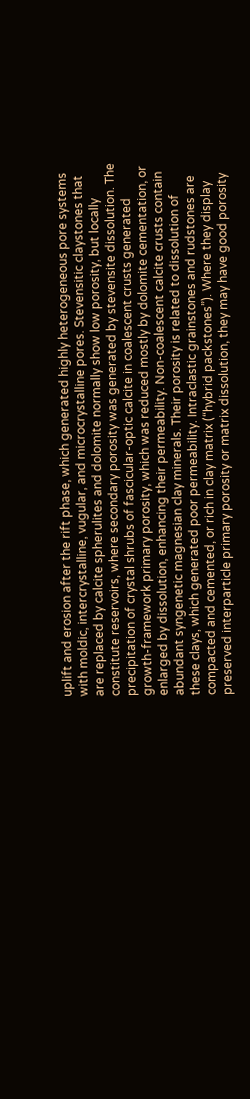uplift and erosion after the rift phase, which generated highly heterogeneous pore systems with moldic, intercrystalline, vugular, and microcrystalline pores. Stevensitic claystones that are replaced by calcite spherulites and dolomite normally show low porosity, but locally constitute reservoirs, where secondary porosity was generated by stevensite dissolution. The precipitation of crystal shrubs of fascicular-optic calcite in coalescent crusts generated growth-framework primary porosity, which was reduced mostly by dolomite cementation, or enlarged by dissolution, enhancing their permeability. Non-coalescent calcite crusts contain abundant syngenetic magnesian clay minerals. Their porosity is related to dissolution of these clays, which generated poor permeability. Intraclastic grainstones and rudstones are compacted and cemented, or rich in clay matrix (“hybrid packstones”). Where they display preserved interparticle primary porosity or matrix dissolution, they may have good porosity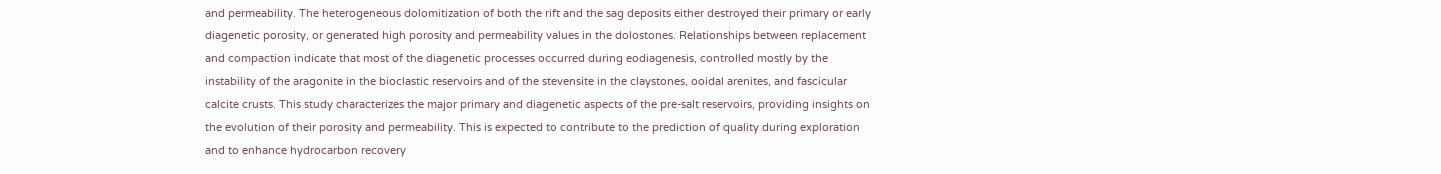and permeability. The heterogeneous dolomitization of both the rift and the sag deposits either destroyed their primary or early diagenetic porosity, or generated high porosity and permeability values in the dolostones. Relationships between replacement and compaction indicate that most of the diagenetic processes occurred during eodiagenesis, controlled mostly by the instability of the aragonite in the bioclastic reservoirs and of the stevensite in the claystones, ooidal arenites, and fascicular calcite crusts. This study characterizes the major primary and diagenetic aspects of the pre-salt reservoirs, providing insights on the evolution of their porosity and permeability. This is expected to contribute to the prediction of quality during exploration and to enhance hydrocarbon recovery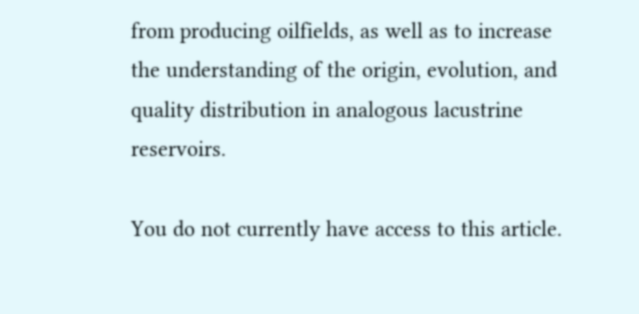from producing oilfields, as well as to increase the understanding of the origin, evolution, and quality distribution in analogous lacustrine reservoirs.

You do not currently have access to this article.